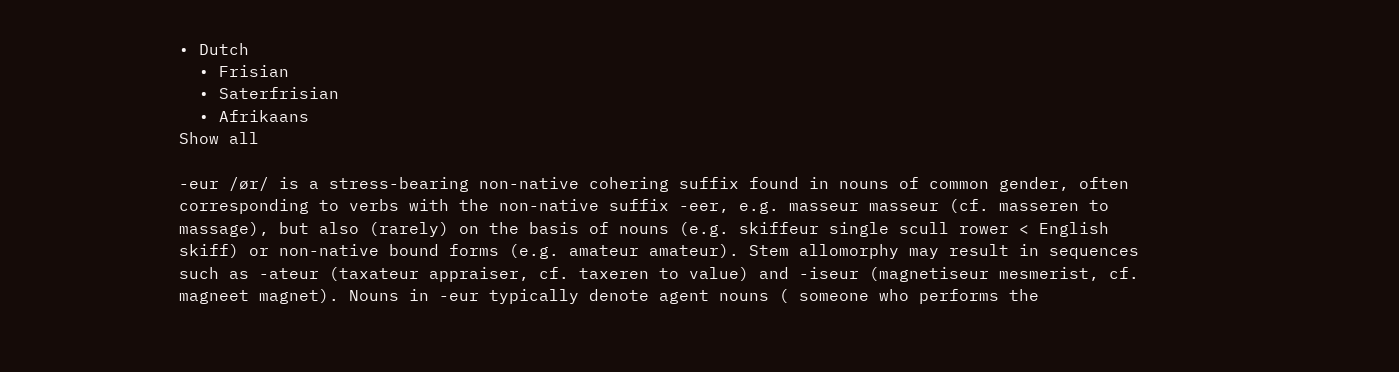• Dutch
  • Frisian
  • Saterfrisian
  • Afrikaans
Show all

-eur /ør/ is a stress-bearing non-native cohering suffix found in nouns of common gender, often corresponding to verbs with the non-native suffix -eer, e.g. masseur masseur (cf. masseren to massage), but also (rarely) on the basis of nouns (e.g. skiffeur single scull rower < English skiff) or non-native bound forms (e.g. amateur amateur). Stem allomorphy may result in sequences such as -ateur (taxateur appraiser, cf. taxeren to value) and -iseur (magnetiseur mesmerist, cf. magneet magnet). Nouns in -eur typically denote agent nouns ( someone who performs the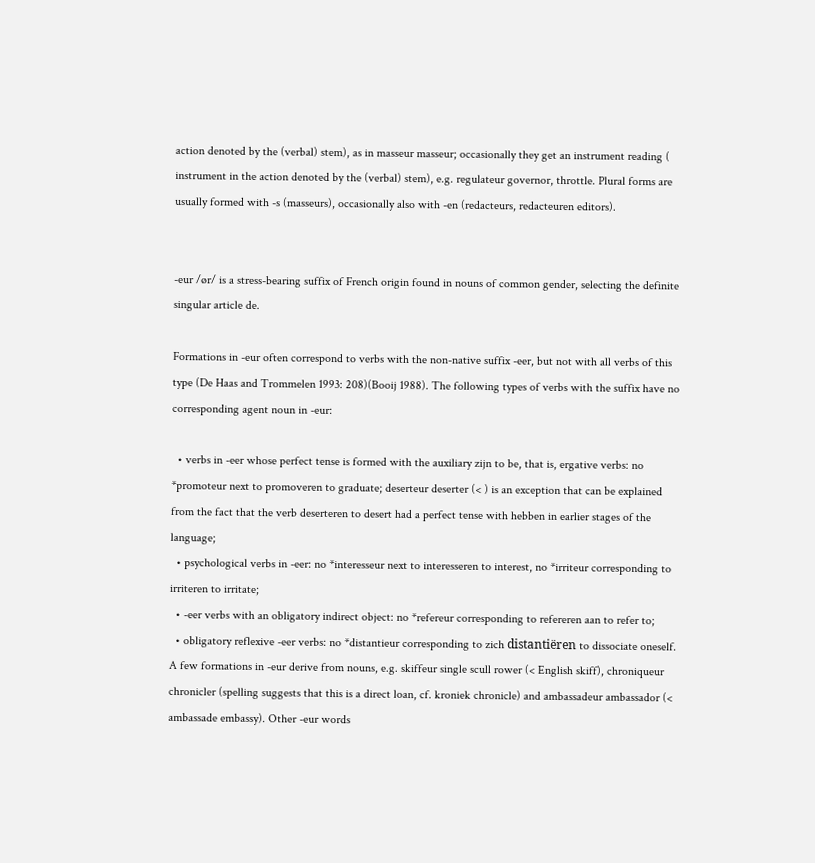action denoted by the (verbal) stem), as in masseur masseur; occasionally they get an instrument reading ( instrument in the action denoted by the (verbal) stem), e.g. regulateur governor, throttle. Plural forms are usually formed with -s (masseurs), occasionally also with -en (redacteurs, redacteuren editors).


-eur /ør/ is a stress-bearing suffix of French origin found in nouns of common gender, selecting the definite singular article de.

Formations in -eur often correspond to verbs with the non-native suffix -eer, but not with all verbs of this type (De Haas and Trommelen 1993: 208)(Booij 1988). The following types of verbs with the suffix have no corresponding agent noun in -eur:

  • verbs in -eer whose perfect tense is formed with the auxiliary zijn to be, that is, ergative verbs: no *promoteur next to promoveren to graduate; deserteur deserter (< ) is an exception that can be explained from the fact that the verb deserteren to desert had a perfect tense with hebben in earlier stages of the language;
  • psychological verbs in -eer: no *interesseur next to interesseren to interest, no *irriteur corresponding to irriteren to irritate;
  • -eer verbs with an obligatory indirect object: no *refereur corresponding to refereren aan to refer to;
  • obligatory reflexive -eer verbs: no *distantieur corresponding to zich distantiëren to dissociate oneself.
A few formations in -eur derive from nouns, e.g. skiffeur single scull rower (< English skiff), chroniqueur chronicler (spelling suggests that this is a direct loan, cf. kroniek chronicle) and ambassadeur ambassador (< ambassade embassy). Other -eur words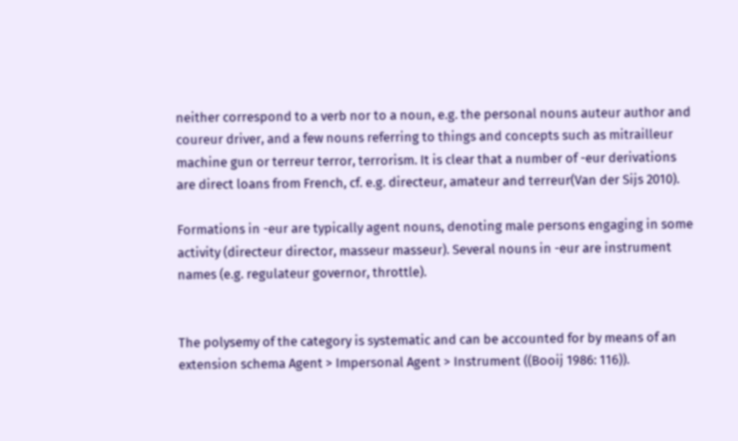neither correspond to a verb nor to a noun, e.g. the personal nouns auteur author and coureur driver, and a few nouns referring to things and concepts such as mitrailleur machine gun or terreur terror, terrorism. It is clear that a number of -eur derivations are direct loans from French, cf. e.g. directeur, amateur and terreur(Van der Sijs 2010).

Formations in -eur are typically agent nouns, denoting male persons engaging in some activity (directeur director, masseur masseur). Several nouns in -eur are instrument names (e.g. regulateur governor, throttle).


The polysemy of the category is systematic and can be accounted for by means of an extension schema Agent > Impersonal Agent > Instrument ((Booij 1986: 116)).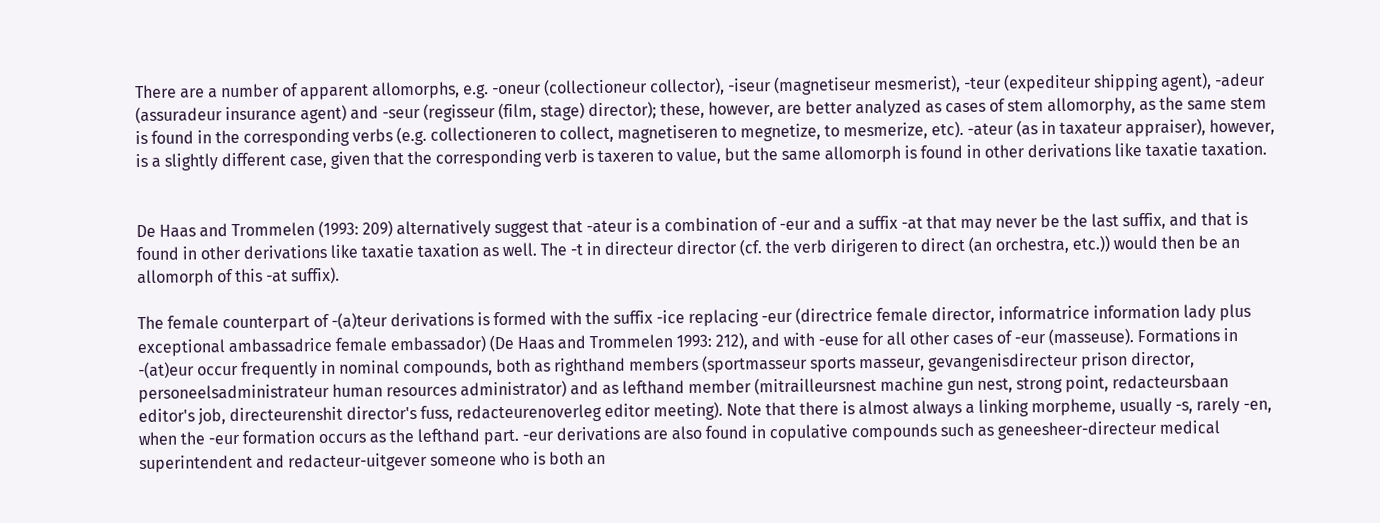There are a number of apparent allomorphs, e.g. -oneur (collectioneur collector), -iseur (magnetiseur mesmerist), -teur (expediteur shipping agent), -adeur (assuradeur insurance agent) and -seur (regisseur (film, stage) director); these, however, are better analyzed as cases of stem allomorphy, as the same stem is found in the corresponding verbs (e.g. collectioneren to collect, magnetiseren to megnetize, to mesmerize, etc). -ateur (as in taxateur appraiser), however, is a slightly different case, given that the corresponding verb is taxeren to value, but the same allomorph is found in other derivations like taxatie taxation.


De Haas and Trommelen (1993: 209) alternatively suggest that -ateur is a combination of -eur and a suffix -at that may never be the last suffix, and that is found in other derivations like taxatie taxation as well. The -t in directeur director (cf. the verb dirigeren to direct (an orchestra, etc.)) would then be an allomorph of this -at suffix).

The female counterpart of -(a)teur derivations is formed with the suffix -ice replacing -eur (directrice female director, informatrice information lady plus exceptional ambassadrice female embassador) (De Haas and Trommelen 1993: 212), and with -euse for all other cases of -eur (masseuse). Formations in -(at)eur occur frequently in nominal compounds, both as righthand members (sportmasseur sports masseur, gevangenisdirecteur prison director, personeelsadministrateur human resources administrator) and as lefthand member (mitrailleursnest machine gun nest, strong point, redacteursbaan editor's job, directeurenshit director's fuss, redacteurenoverleg editor meeting). Note that there is almost always a linking morpheme, usually -s, rarely -en, when the -eur formation occurs as the lefthand part. -eur derivations are also found in copulative compounds such as geneesheer-directeur medical superintendent and redacteur-uitgever someone who is both an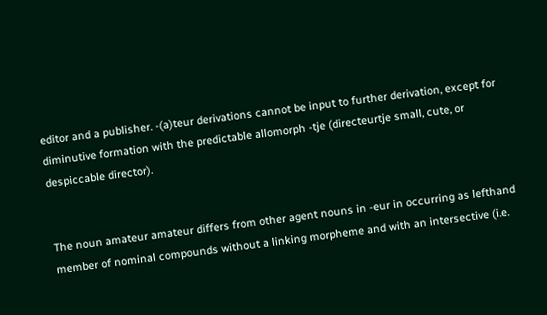editor and a publisher. -(a)teur derivations cannot be input to further derivation, except for diminutive formation with the predictable allomorph -tje (directeurtje small, cute, or despiccable director).


The noun amateur amateur differs from other agent nouns in -eur in occurring as lefthand member of nominal compounds without a linking morpheme and with an intersective (i.e.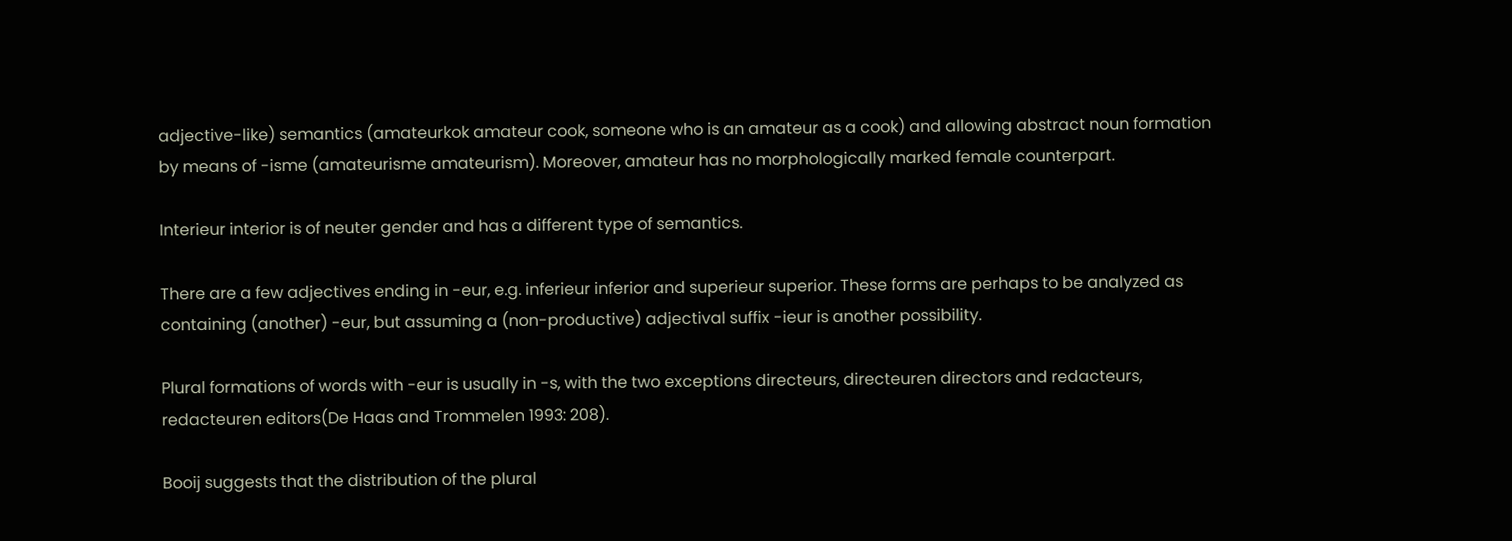adjective-like) semantics (amateurkok amateur cook, someone who is an amateur as a cook) and allowing abstract noun formation by means of -isme (amateurisme amateurism). Moreover, amateur has no morphologically marked female counterpart.

Interieur interior is of neuter gender and has a different type of semantics.

There are a few adjectives ending in -eur, e.g. inferieur inferior and superieur superior. These forms are perhaps to be analyzed as containing (another) -eur, but assuming a (non-productive) adjectival suffix -ieur is another possibility.

Plural formations of words with -eur is usually in -s, with the two exceptions directeurs, directeuren directors and redacteurs, redacteuren editors(De Haas and Trommelen 1993: 208).

Booij suggests that the distribution of the plural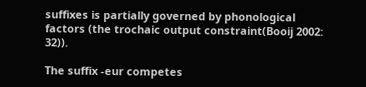suffixes is partially governed by phonological factors (the trochaic output constraint(Booij 2002: 32)).

The suffix -eur competes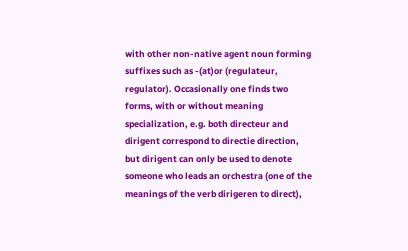with other non-native agent noun forming suffixes such as -(at)or (regulateur, regulator). Occasionally one finds two forms, with or without meaning specialization, e.g. both directeur and dirigent correspond to directie direction, but dirigent can only be used to denote someone who leads an orchestra (one of the meanings of the verb dirigeren to direct),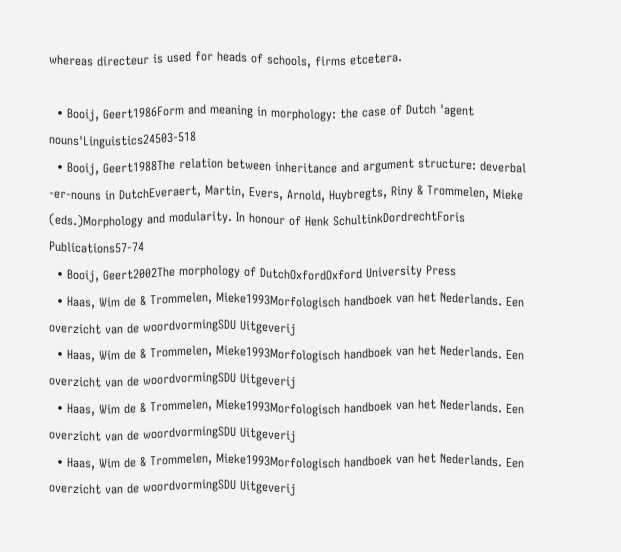whereas directeur is used for heads of schools, firms etcetera.

  • Booij, Geert1986Form and meaning in morphology: the case of Dutch 'agent nouns'Linguistics24503-518
  • Booij, Geert1988The relation between inheritance and argument structure: deverbal -er-nouns in DutchEveraert, Martin, Evers, Arnold, Huybregts, Riny & Trommelen, Mieke (eds.)Morphology and modularity. In honour of Henk SchultinkDordrechtForis Publications57-74
  • Booij, Geert2002The morphology of DutchOxfordOxford University Press
  • Haas, Wim de & Trommelen, Mieke1993Morfologisch handboek van het Nederlands. Een overzicht van de woordvormingSDU Uitgeverij
  • Haas, Wim de & Trommelen, Mieke1993Morfologisch handboek van het Nederlands. Een overzicht van de woordvormingSDU Uitgeverij
  • Haas, Wim de & Trommelen, Mieke1993Morfologisch handboek van het Nederlands. Een overzicht van de woordvormingSDU Uitgeverij
  • Haas, Wim de & Trommelen, Mieke1993Morfologisch handboek van het Nederlands. Een overzicht van de woordvormingSDU Uitgeverij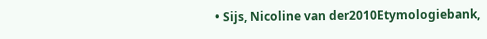• Sijs, Nicoline van der2010Etymologiebank,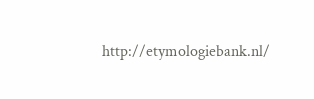http://etymologiebank.nl/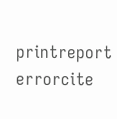printreport errorcite